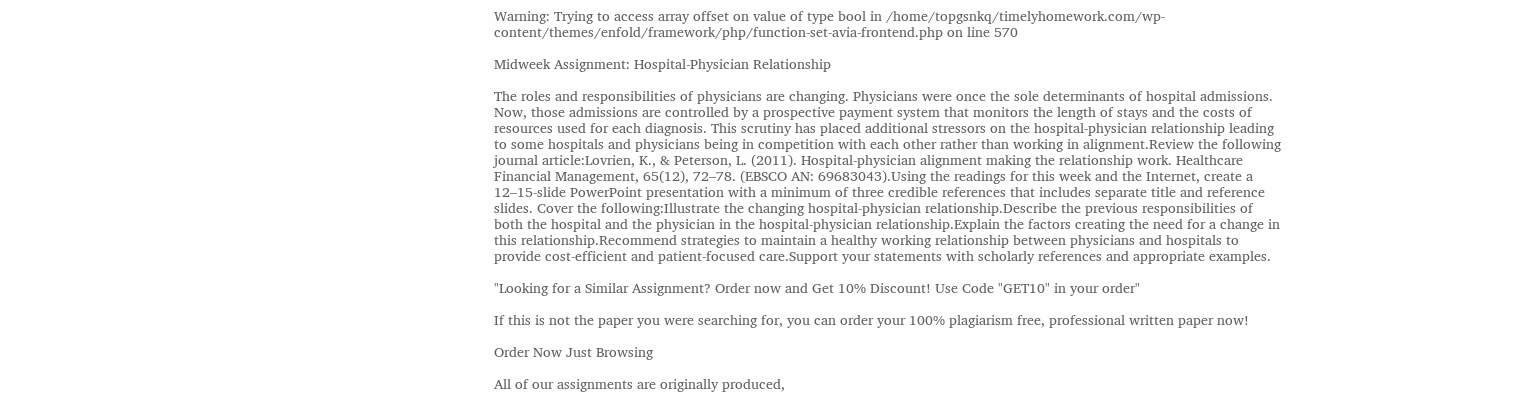Warning: Trying to access array offset on value of type bool in /home/topgsnkq/timelyhomework.com/wp-content/themes/enfold/framework/php/function-set-avia-frontend.php on line 570

Midweek Assignment: Hospital-Physician Relationship

The roles and responsibilities of physicians are changing. Physicians were once the sole determinants of hospital admissions. Now, those admissions are controlled by a prospective payment system that monitors the length of stays and the costs of resources used for each diagnosis. This scrutiny has placed additional stressors on the hospital-physician relationship leading to some hospitals and physicians being in competition with each other rather than working in alignment.Review the following journal article:Lovrien, K., & Peterson, L. (2011). Hospital-physician alignment making the relationship work. Healthcare Financial Management, 65(12), 72–78. (EBSCO AN: 69683043).Using the readings for this week and the Internet, create a 12–15-slide PowerPoint presentation with a minimum of three credible references that includes separate title and reference slides. Cover the following:Illustrate the changing hospital-physician relationship.Describe the previous responsibilities of both the hospital and the physician in the hospital-physician relationship.Explain the factors creating the need for a change in this relationship.Recommend strategies to maintain a healthy working relationship between physicians and hospitals to provide cost-efficient and patient-focused care.Support your statements with scholarly references and appropriate examples.

"Looking for a Similar Assignment? Order now and Get 10% Discount! Use Code "GET10" in your order"

If this is not the paper you were searching for, you can order your 100% plagiarism free, professional written paper now!

Order Now Just Browsing

All of our assignments are originally produced,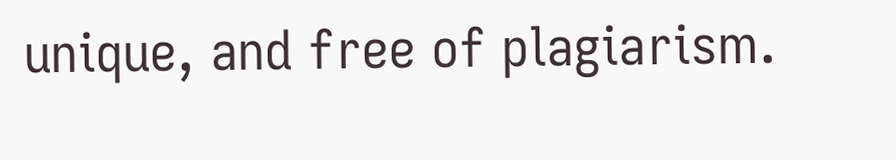unique, and free of plagiarism.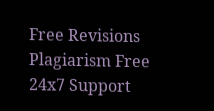Free Revisions Plagiarism Free 24x7 Support